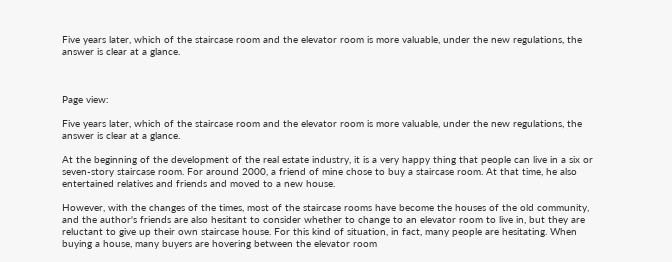Five years later, which of the staircase room and the elevator room is more valuable, under the new regulations, the answer is clear at a glance.



Page view:

Five years later, which of the staircase room and the elevator room is more valuable, under the new regulations, the answer is clear at a glance.

At the beginning of the development of the real estate industry, it is a very happy thing that people can live in a six or seven-story staircase room. For around 2000, a friend of mine chose to buy a staircase room. At that time, he also entertained relatives and friends and moved to a new house.

However, with the changes of the times, most of the staircase rooms have become the houses of the old community, and the author's friends are also hesitant to consider whether to change to an elevator room to live in, but they are reluctant to give up their own staircase house. For this kind of situation, in fact, many people are hesitating. When buying a house, many buyers are hovering between the elevator room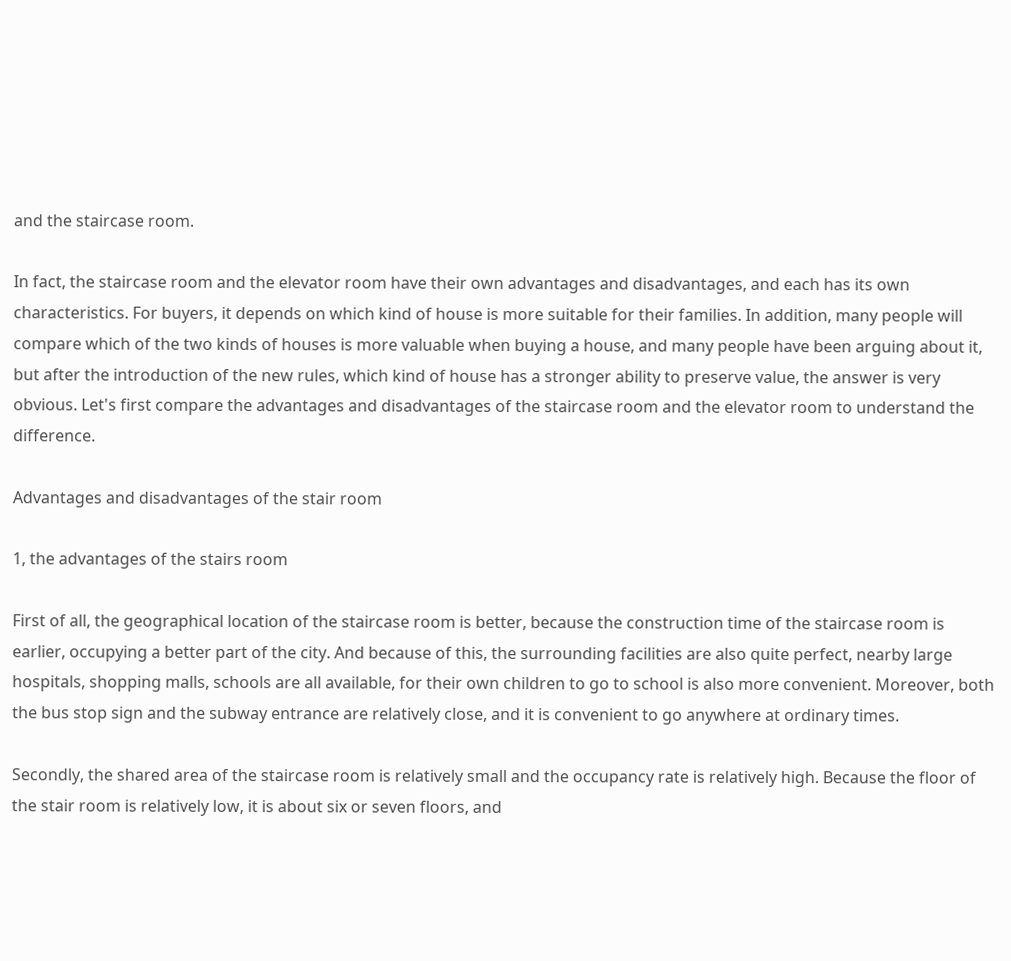and the staircase room.

In fact, the staircase room and the elevator room have their own advantages and disadvantages, and each has its own characteristics. For buyers, it depends on which kind of house is more suitable for their families. In addition, many people will compare which of the two kinds of houses is more valuable when buying a house, and many people have been arguing about it, but after the introduction of the new rules, which kind of house has a stronger ability to preserve value, the answer is very obvious. Let's first compare the advantages and disadvantages of the staircase room and the elevator room to understand the difference.

Advantages and disadvantages of the stair room

1, the advantages of the stairs room

First of all, the geographical location of the staircase room is better, because the construction time of the staircase room is earlier, occupying a better part of the city. And because of this, the surrounding facilities are also quite perfect, nearby large hospitals, shopping malls, schools are all available, for their own children to go to school is also more convenient. Moreover, both the bus stop sign and the subway entrance are relatively close, and it is convenient to go anywhere at ordinary times.

Secondly, the shared area of the staircase room is relatively small and the occupancy rate is relatively high. Because the floor of the stair room is relatively low, it is about six or seven floors, and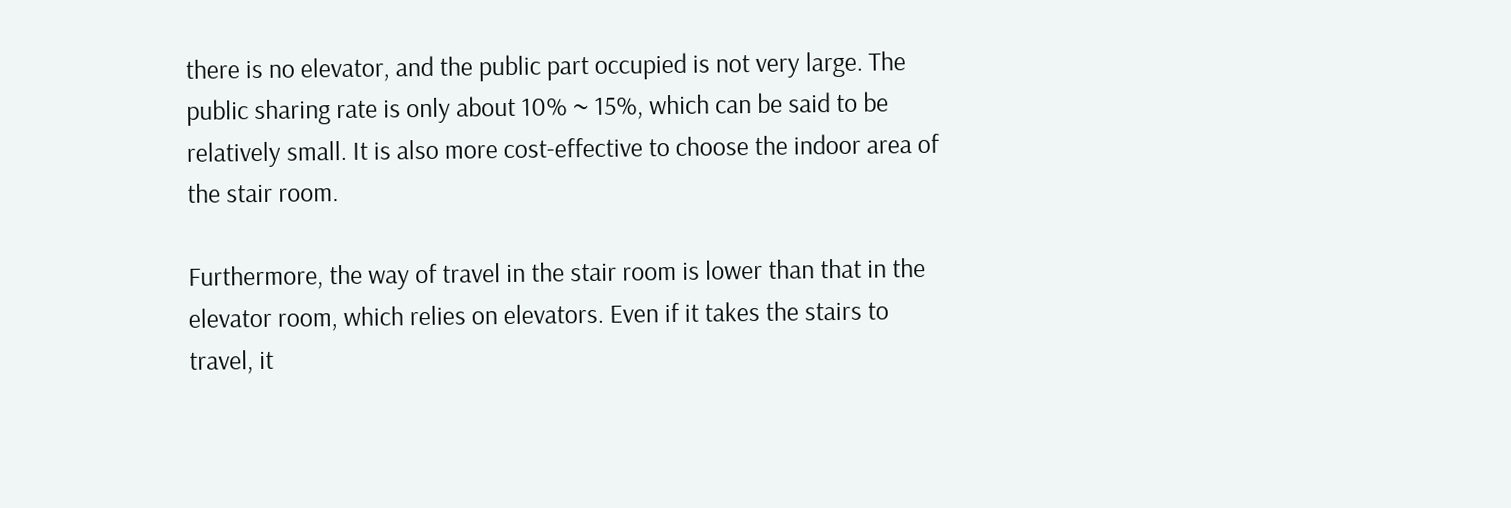there is no elevator, and the public part occupied is not very large. The public sharing rate is only about 10% ~ 15%, which can be said to be relatively small. It is also more cost-effective to choose the indoor area of the stair room.

Furthermore, the way of travel in the stair room is lower than that in the elevator room, which relies on elevators. Even if it takes the stairs to travel, it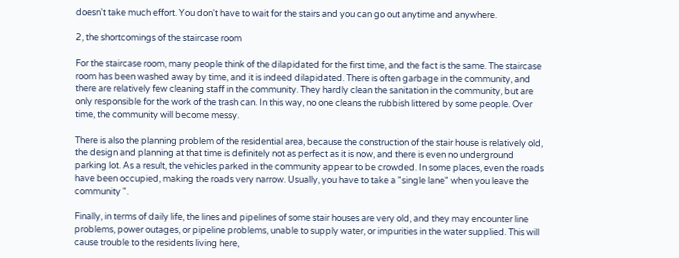doesn't take much effort. You don't have to wait for the stairs and you can go out anytime and anywhere.

2, the shortcomings of the staircase room

For the staircase room, many people think of the dilapidated for the first time, and the fact is the same. The staircase room has been washed away by time, and it is indeed dilapidated. There is often garbage in the community, and there are relatively few cleaning staff in the community. They hardly clean the sanitation in the community, but are only responsible for the work of the trash can. In this way, no one cleans the rubbish littered by some people. Over time, the community will become messy.

There is also the planning problem of the residential area, because the construction of the stair house is relatively old, the design and planning at that time is definitely not as perfect as it is now, and there is even no underground parking lot. As a result, the vehicles parked in the community appear to be crowded. In some places, even the roads have been occupied, making the roads very narrow. Usually, you have to take a "single lane" when you leave the community ".

Finally, in terms of daily life, the lines and pipelines of some stair houses are very old, and they may encounter line problems, power outages, or pipeline problems, unable to supply water, or impurities in the water supplied. This will cause trouble to the residents living here,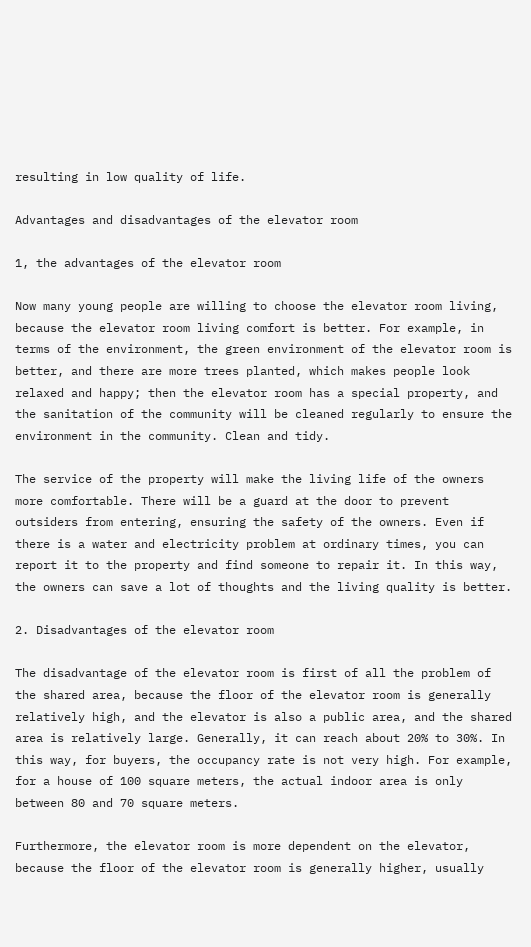resulting in low quality of life.

Advantages and disadvantages of the elevator room

1, the advantages of the elevator room

Now many young people are willing to choose the elevator room living, because the elevator room living comfort is better. For example, in terms of the environment, the green environment of the elevator room is better, and there are more trees planted, which makes people look relaxed and happy; then the elevator room has a special property, and the sanitation of the community will be cleaned regularly to ensure the environment in the community. Clean and tidy.

The service of the property will make the living life of the owners more comfortable. There will be a guard at the door to prevent outsiders from entering, ensuring the safety of the owners. Even if there is a water and electricity problem at ordinary times, you can report it to the property and find someone to repair it. In this way, the owners can save a lot of thoughts and the living quality is better.

2. Disadvantages of the elevator room

The disadvantage of the elevator room is first of all the problem of the shared area, because the floor of the elevator room is generally relatively high, and the elevator is also a public area, and the shared area is relatively large. Generally, it can reach about 20% to 30%. In this way, for buyers, the occupancy rate is not very high. For example, for a house of 100 square meters, the actual indoor area is only between 80 and 70 square meters.

Furthermore, the elevator room is more dependent on the elevator, because the floor of the elevator room is generally higher, usually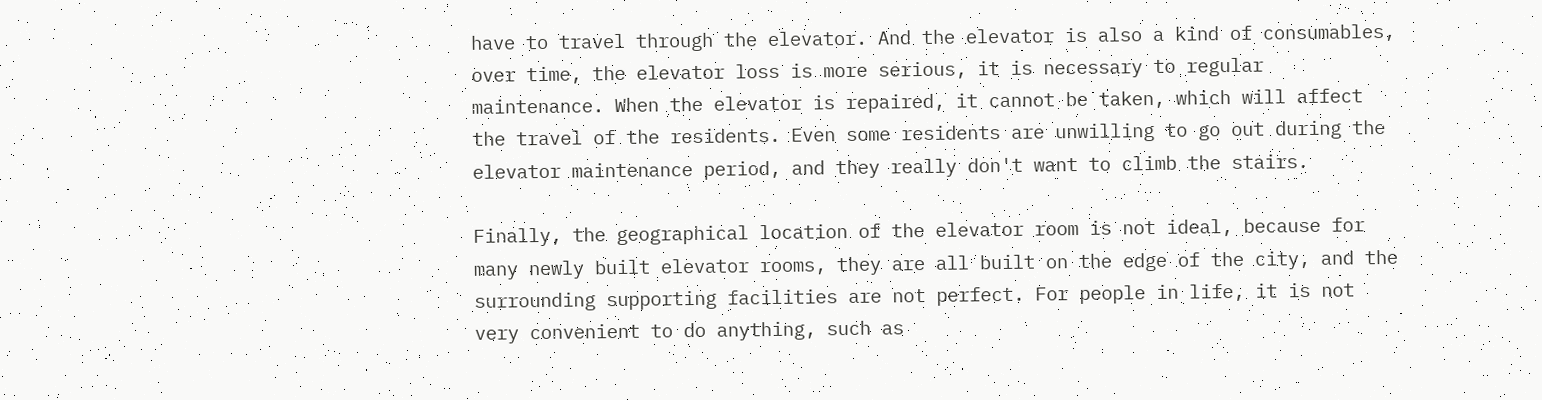have to travel through the elevator. And the elevator is also a kind of consumables, over time, the elevator loss is more serious, it is necessary to regular maintenance. When the elevator is repaired, it cannot be taken, which will affect the travel of the residents. Even some residents are unwilling to go out during the elevator maintenance period, and they really don't want to climb the stairs.

Finally, the geographical location of the elevator room is not ideal, because for many newly built elevator rooms, they are all built on the edge of the city, and the surrounding supporting facilities are not perfect. For people in life, it is not very convenient to do anything, such as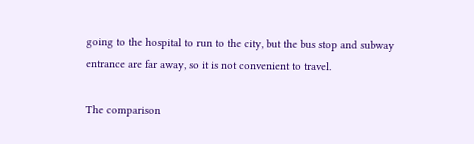going to the hospital to run to the city, but the bus stop and subway entrance are far away, so it is not convenient to travel.

The comparison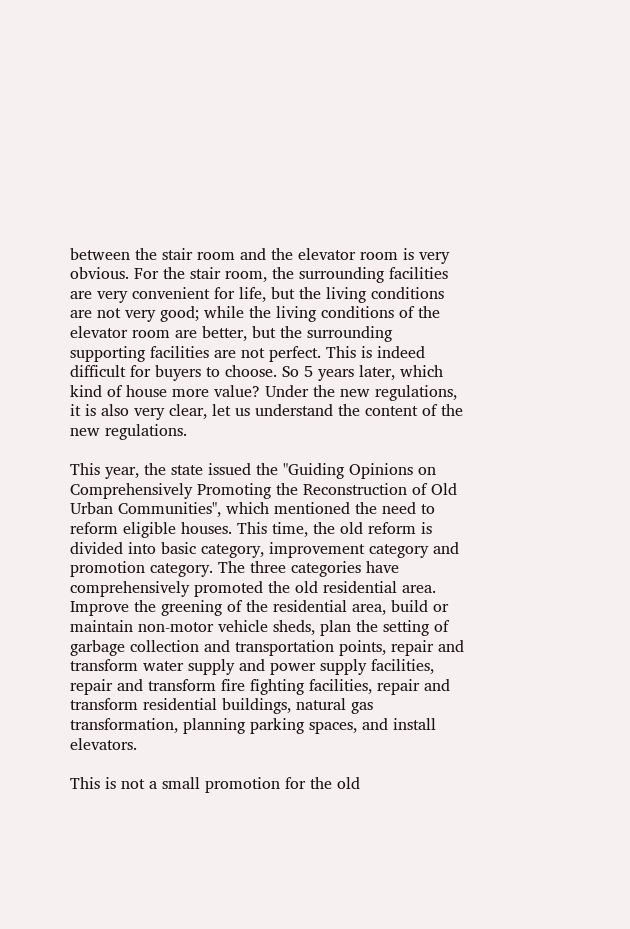between the stair room and the elevator room is very obvious. For the stair room, the surrounding facilities are very convenient for life, but the living conditions are not very good; while the living conditions of the elevator room are better, but the surrounding supporting facilities are not perfect. This is indeed difficult for buyers to choose. So 5 years later, which kind of house more value? Under the new regulations, it is also very clear, let us understand the content of the new regulations.

This year, the state issued the "Guiding Opinions on Comprehensively Promoting the Reconstruction of Old Urban Communities", which mentioned the need to reform eligible houses. This time, the old reform is divided into basic category, improvement category and promotion category. The three categories have comprehensively promoted the old residential area. Improve the greening of the residential area, build or maintain non-motor vehicle sheds, plan the setting of garbage collection and transportation points, repair and transform water supply and power supply facilities, repair and transform fire fighting facilities, repair and transform residential buildings, natural gas transformation, planning parking spaces, and install elevators.

This is not a small promotion for the old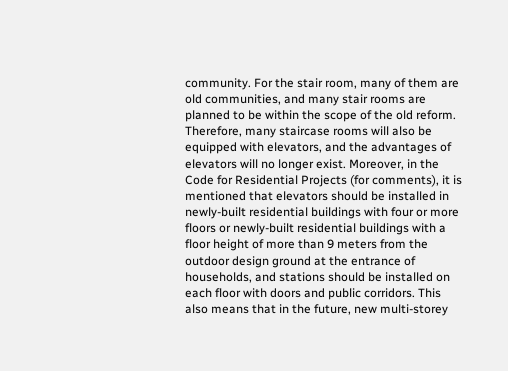community. For the stair room, many of them are old communities, and many stair rooms are planned to be within the scope of the old reform. Therefore, many staircase rooms will also be equipped with elevators, and the advantages of elevators will no longer exist. Moreover, in the Code for Residential Projects (for comments), it is mentioned that elevators should be installed in newly-built residential buildings with four or more floors or newly-built residential buildings with a floor height of more than 9 meters from the outdoor design ground at the entrance of households, and stations should be installed on each floor with doors and public corridors. This also means that in the future, new multi-storey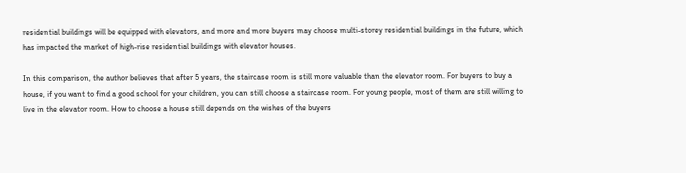residential buildings will be equipped with elevators, and more and more buyers may choose multi-storey residential buildings in the future, which has impacted the market of high-rise residential buildings with elevator houses.

In this comparison, the author believes that after 5 years, the staircase room is still more valuable than the elevator room. For buyers to buy a house, if you want to find a good school for your children, you can still choose a staircase room. For young people, most of them are still willing to live in the elevator room. How to choose a house still depends on the wishes of the buyers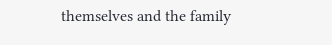themselves and the family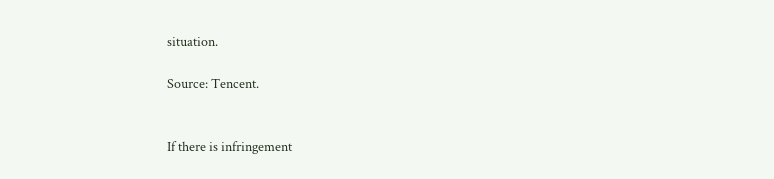situation.

Source: Tencent.


If there is infringement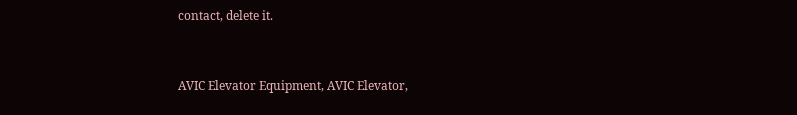contact, delete it.


AVIC Elevator Equipment, AVIC Elevator,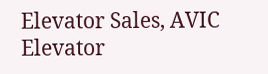Elevator Sales, AVIC Elevator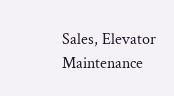Sales, Elevator Maintenance